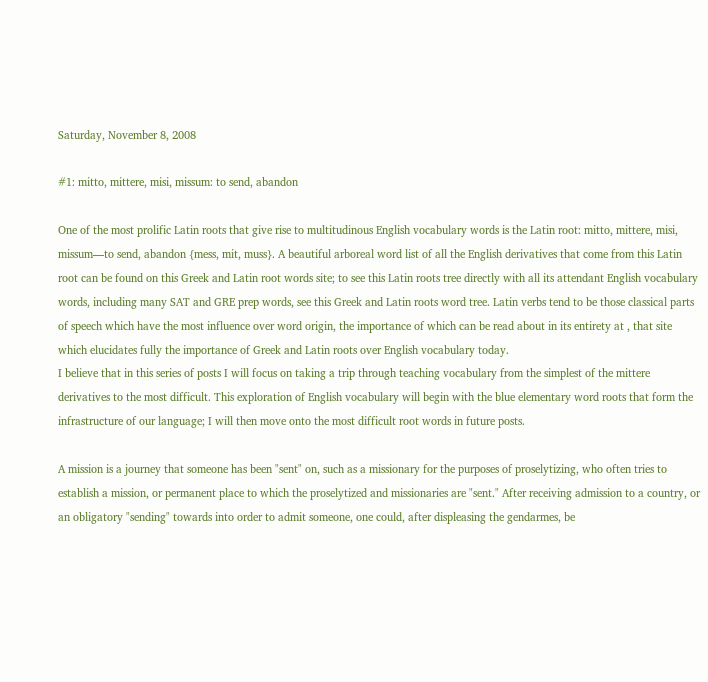Saturday, November 8, 2008

#1: mitto, mittere, misi, missum: to send, abandon

One of the most prolific Latin roots that give rise to multitudinous English vocabulary words is the Latin root: mitto, mittere, misi, missum—to send, abandon {mess, mit, muss}. A beautiful arboreal word list of all the English derivatives that come from this Latin root can be found on this Greek and Latin root words site; to see this Latin roots tree directly with all its attendant English vocabulary words, including many SAT and GRE prep words, see this Greek and Latin roots word tree. Latin verbs tend to be those classical parts of speech which have the most influence over word origin, the importance of which can be read about in its entirety at , that site which elucidates fully the importance of Greek and Latin roots over English vocabulary today.
I believe that in this series of posts I will focus on taking a trip through teaching vocabulary from the simplest of the mittere derivatives to the most difficult. This exploration of English vocabulary will begin with the blue elementary word roots that form the infrastructure of our language; I will then move onto the most difficult root words in future posts.

A mission is a journey that someone has been "sent" on, such as a missionary for the purposes of proselytizing, who often tries to establish a mission, or permanent place to which the proselytized and missionaries are "sent." After receiving admission to a country, or an obligatory "sending" towards into order to admit someone, one could, after displeasing the gendarmes, be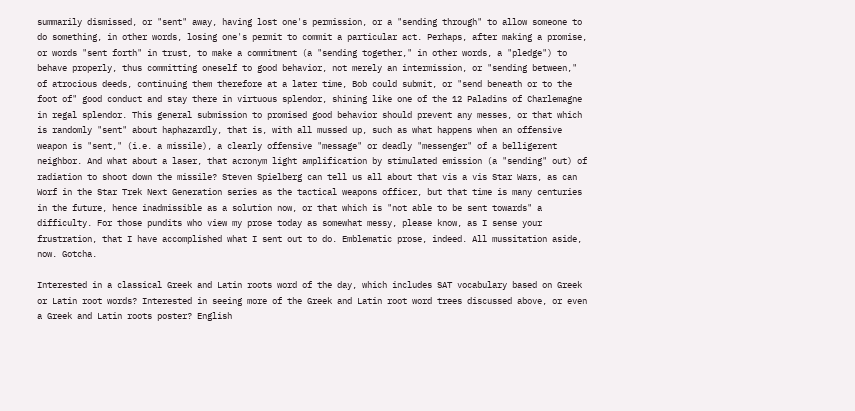summarily dismissed, or "sent" away, having lost one's permission, or a "sending through" to allow someone to do something, in other words, losing one's permit to commit a particular act. Perhaps, after making a promise, or words "sent forth" in trust, to make a commitment (a "sending together," in other words, a "pledge") to behave properly, thus committing oneself to good behavior, not merely an intermission, or "sending between," of atrocious deeds, continuing them therefore at a later time, Bob could submit, or "send beneath or to the foot of" good conduct and stay there in virtuous splendor, shining like one of the 12 Paladins of Charlemagne in regal splendor. This general submission to promised good behavior should prevent any messes, or that which is randomly "sent" about haphazardly, that is, with all mussed up, such as what happens when an offensive weapon is "sent," (i.e. a missile), a clearly offensive "message" or deadly "messenger" of a belligerent neighbor. And what about a laser, that acronym light amplification by stimulated emission (a "sending" out) of radiation to shoot down the missile? Steven Spielberg can tell us all about that vis a vis Star Wars, as can Worf in the Star Trek Next Generation series as the tactical weapons officer, but that time is many centuries in the future, hence inadmissible as a solution now, or that which is "not able to be sent towards" a difficulty. For those pundits who view my prose today as somewhat messy, please know, as I sense your frustration, that I have accomplished what I sent out to do. Emblematic prose, indeed. All mussitation aside, now. Gotcha.

Interested in a classical Greek and Latin roots word of the day, which includes SAT vocabulary based on Greek or Latin root words? Interested in seeing more of the Greek and Latin root word trees discussed above, or even a Greek and Latin roots poster? English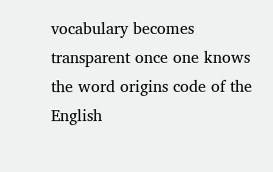vocabulary becomes transparent once one knows the word origins code of the English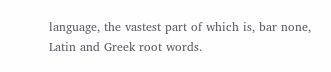language, the vastest part of which is, bar none, Latin and Greek root words.